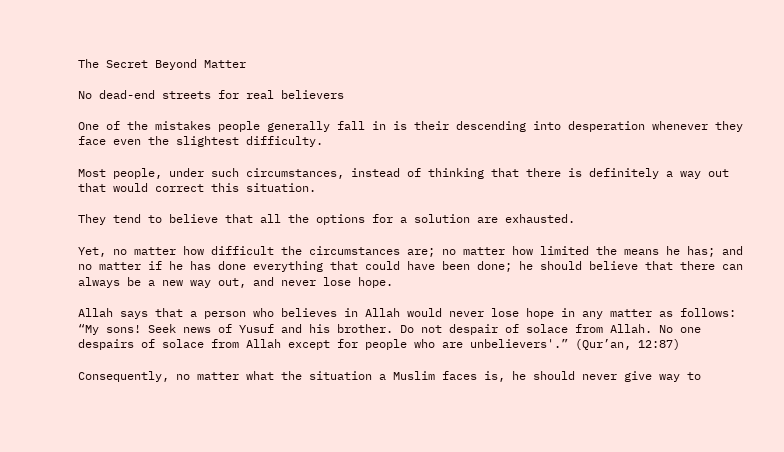The Secret Beyond Matter

No dead-end streets for real believers

One of the mistakes people generally fall in is their descending into desperation whenever they face even the slightest difficulty.

Most people, under such circumstances, instead of thinking that there is definitely a way out that would correct this situation.

They tend to believe that all the options for a solution are exhausted.

Yet, no matter how difficult the circumstances are; no matter how limited the means he has; and no matter if he has done everything that could have been done; he should believe that there can always be a new way out, and never lose hope.

Allah says that a person who believes in Allah would never lose hope in any matter as follows: “My sons! Seek news of Yusuf and his brother. Do not despair of solace from Allah. No one despairs of solace from Allah except for people who are unbelievers'.” (Qur’an, 12:87)

Consequently, no matter what the situation a Muslim faces is, he should never give way to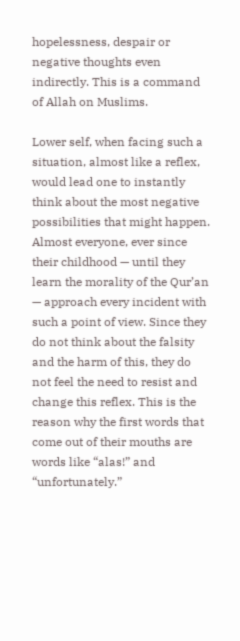hopelessness, despair or negative thoughts even indirectly. This is a command of Allah on Muslims.

Lower self, when facing such a situation, almost like a reflex, would lead one to instantly think about the most negative possibilities that might happen. Almost everyone, ever since their childhood — until they learn the morality of the Qur’an — approach every incident with such a point of view. Since they do not think about the falsity and the harm of this, they do not feel the need to resist and change this reflex. This is the reason why the first words that come out of their mouths are words like “alas!” and “unfortunately.”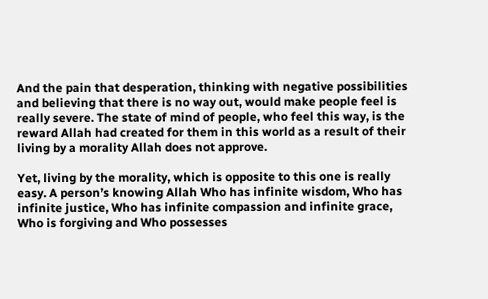And the pain that desperation, thinking with negative possibilities and believing that there is no way out, would make people feel is really severe. The state of mind of people, who feel this way, is the reward Allah had created for them in this world as a result of their living by a morality Allah does not approve.

Yet, living by the morality, which is opposite to this one is really easy. A person’s knowing Allah Who has infinite wisdom, Who has infinite justice, Who has infinite compassion and infinite grace, Who is forgiving and Who possesses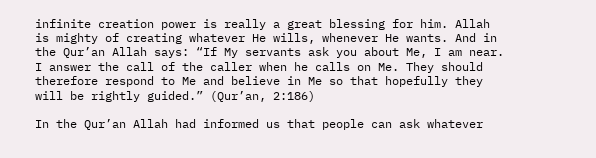infinite creation power is really a great blessing for him. Allah is mighty of creating whatever He wills, whenever He wants. And in the Qur’an Allah says: “If My servants ask you about Me, I am near. I answer the call of the caller when he calls on Me. They should therefore respond to Me and believe in Me so that hopefully they will be rightly guided.” (Qur’an, 2:186)

In the Qur’an Allah had informed us that people can ask whatever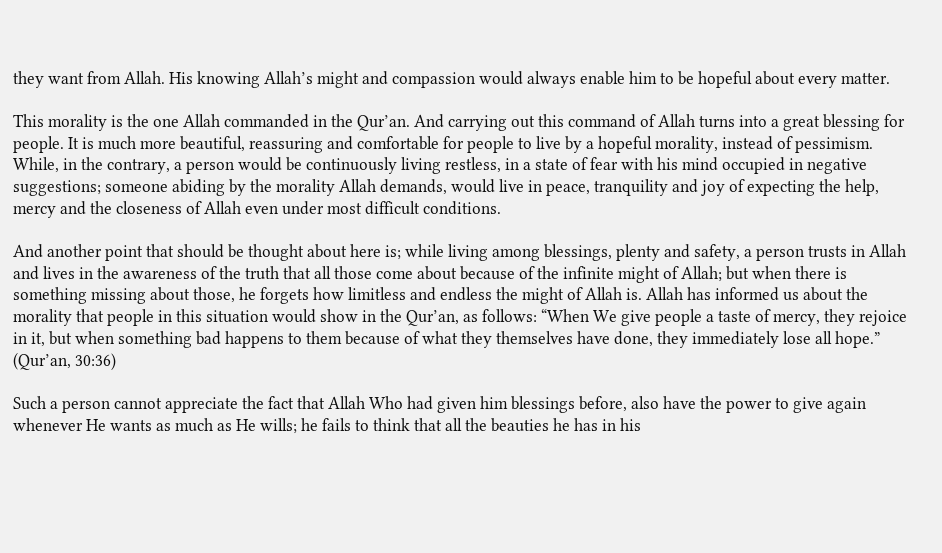they want from Allah. His knowing Allah’s might and compassion would always enable him to be hopeful about every matter.

This morality is the one Allah commanded in the Qur’an. And carrying out this command of Allah turns into a great blessing for people. It is much more beautiful, reassuring and comfortable for people to live by a hopeful morality, instead of pessimism. While, in the contrary, a person would be continuously living restless, in a state of fear with his mind occupied in negative suggestions; someone abiding by the morality Allah demands, would live in peace, tranquility and joy of expecting the help, mercy and the closeness of Allah even under most difficult conditions.

And another point that should be thought about here is; while living among blessings, plenty and safety, a person trusts in Allah and lives in the awareness of the truth that all those come about because of the infinite might of Allah; but when there is something missing about those, he forgets how limitless and endless the might of Allah is. Allah has informed us about the morality that people in this situation would show in the Qur’an, as follows: “When We give people a taste of mercy, they rejoice in it, but when something bad happens to them because of what they themselves have done, they immediately lose all hope.” (Qur’an, 30:36)

Such a person cannot appreciate the fact that Allah Who had given him blessings before, also have the power to give again whenever He wants as much as He wills; he fails to think that all the beauties he has in his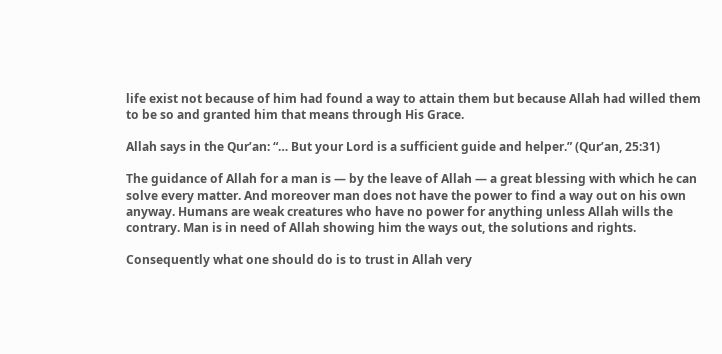life exist not because of him had found a way to attain them but because Allah had willed them to be so and granted him that means through His Grace.

Allah says in the Qur’an: “… But your Lord is a sufficient guide and helper.” (Qur’an, 25:31)

The guidance of Allah for a man is — by the leave of Allah — a great blessing with which he can solve every matter. And moreover man does not have the power to find a way out on his own anyway. Humans are weak creatures who have no power for anything unless Allah wills the contrary. Man is in need of Allah showing him the ways out, the solutions and rights.

Consequently what one should do is to trust in Allah very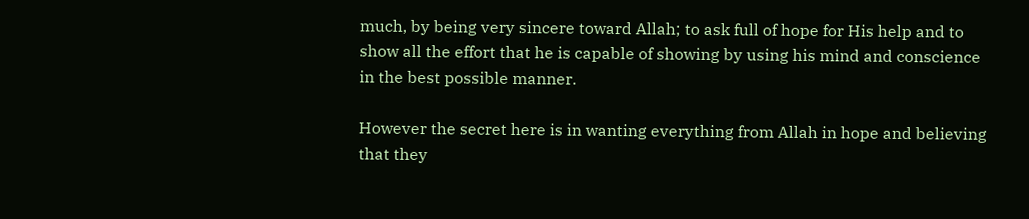much, by being very sincere toward Allah; to ask full of hope for His help and to show all the effort that he is capable of showing by using his mind and conscience in the best possible manner.

However the secret here is in wanting everything from Allah in hope and believing that they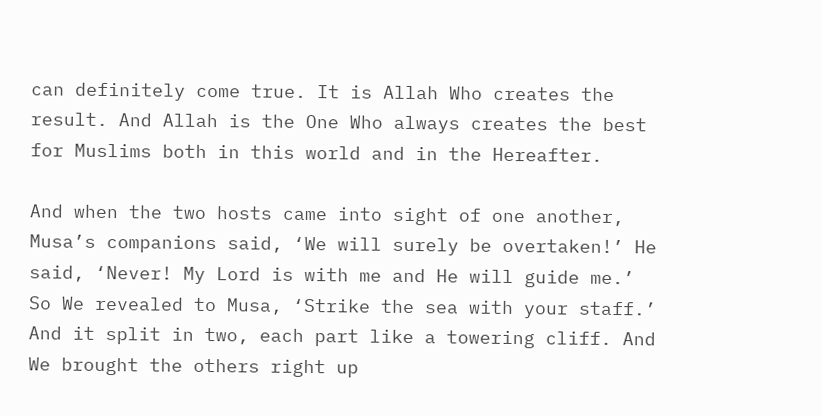can definitely come true. It is Allah Who creates the result. And Allah is the One Who always creates the best for Muslims both in this world and in the Hereafter.

And when the two hosts came into sight of one another, Musa’s companions said, ‘We will surely be overtaken!’ He said, ‘Never! My Lord is with me and He will guide me.’ So We revealed to Musa, ‘Strike the sea with your staff.’ And it split in two, each part like a towering cliff. And We brought the others right up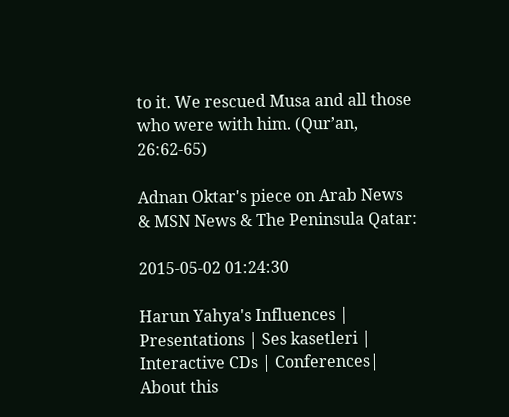to it. We rescued Musa and all those who were with him. (Qur’an, 26:62-65)

Adnan Oktar's piece on Arab News & MSN News & The Peninsula Qatar:

2015-05-02 01:24:30

Harun Yahya's Influences | Presentations | Ses kasetleri | Interactive CDs | Conferences| About this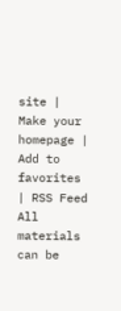site | Make your homepage | Add to favorites | RSS Feed
All materials can be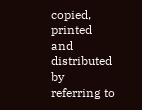copied, printed and distributed by referring to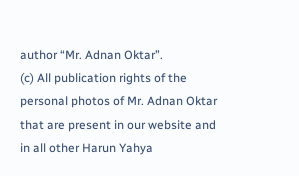author “Mr. Adnan Oktar”.
(c) All publication rights of the personal photos of Mr. Adnan Oktar that are present in our website and in all other Harun Yahya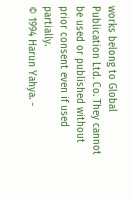works belong to Global Publication Ltd. Co. They cannot be used or published without prior consent even if used partially.
© 1994 Harun Yahya. -